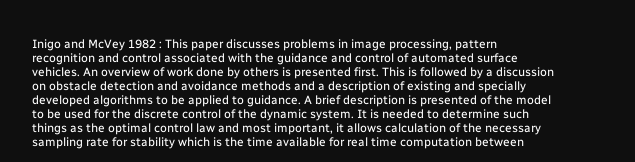Inigo and McVey 1982 : This paper discusses problems in image processing, pattern recognition and control associated with the guidance and control of automated surface vehicles. An overview of work done by others is presented first. This is followed by a discussion on obstacle detection and avoidance methods and a description of existing and specially developed algorithms to be applied to guidance. A brief description is presented of the model to be used for the discrete control of the dynamic system. It is needed to determine such things as the optimal control law and most important, it allows calculation of the necessary sampling rate for stability which is the time available for real time computation between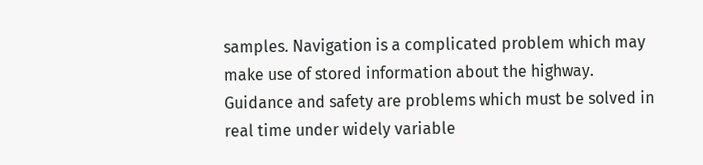samples. Navigation is a complicated problem which may make use of stored information about the highway. Guidance and safety are problems which must be solved in real time under widely variable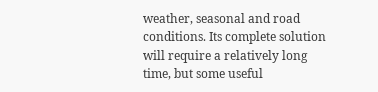weather, seasonal and road conditions. Its complete solution will require a relatively long time, but some useful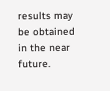results may be obtained in the near future.